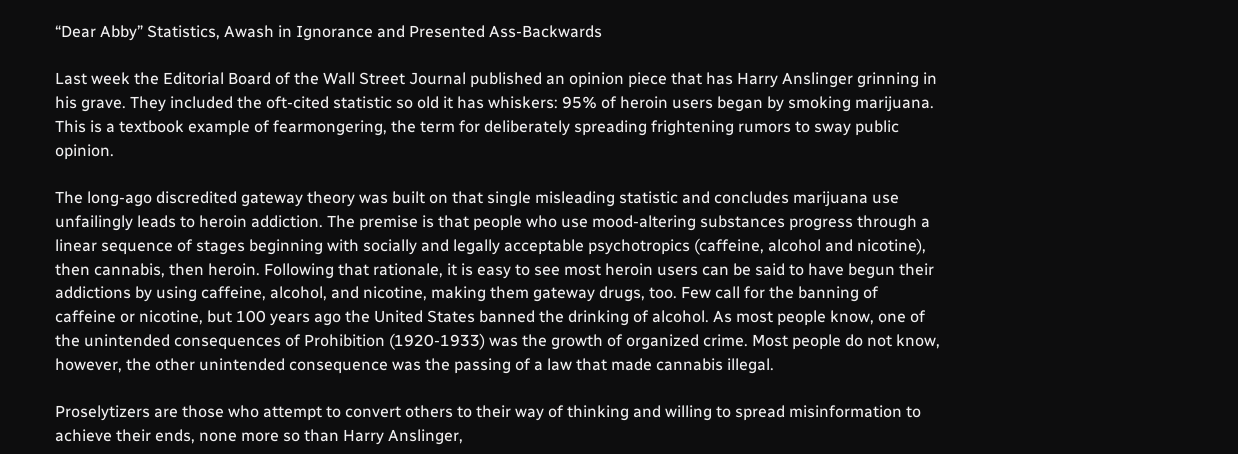“Dear Abby” Statistics, Awash in Ignorance and Presented Ass-Backwards

Last week the Editorial Board of the Wall Street Journal published an opinion piece that has Harry Anslinger grinning in his grave. They included the oft-cited statistic so old it has whiskers: 95% of heroin users began by smoking marijuana. This is a textbook example of fearmongering, the term for deliberately spreading frightening rumors to sway public opinion.

The long-ago discredited gateway theory was built on that single misleading statistic and concludes marijuana use unfailingly leads to heroin addiction. The premise is that people who use mood-altering substances progress through a linear sequence of stages beginning with socially and legally acceptable psychotropics (caffeine, alcohol and nicotine), then cannabis, then heroin. Following that rationale, it is easy to see most heroin users can be said to have begun their addictions by using caffeine, alcohol, and nicotine, making them gateway drugs, too. Few call for the banning of caffeine or nicotine, but 100 years ago the United States banned the drinking of alcohol. As most people know, one of the unintended consequences of Prohibition (1920-1933) was the growth of organized crime. Most people do not know, however, the other unintended consequence was the passing of a law that made cannabis illegal.

Proselytizers are those who attempt to convert others to their way of thinking and willing to spread misinformation to achieve their ends, none more so than Harry Anslinger,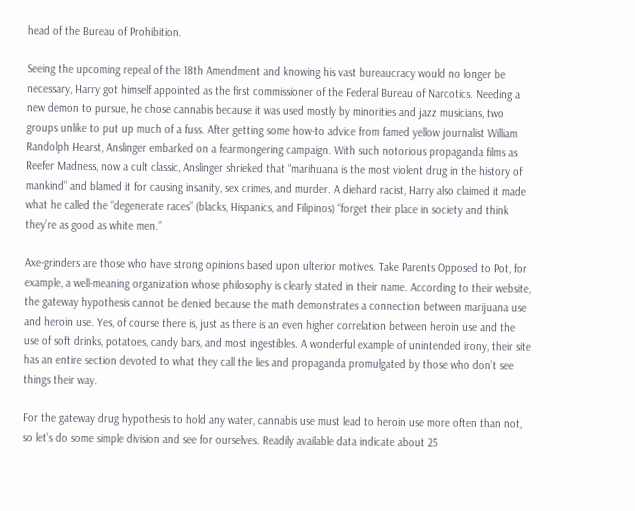head of the Bureau of Prohibition.

Seeing the upcoming repeal of the 18th Amendment and knowing his vast bureaucracy would no longer be necessary, Harry got himself appointed as the first commissioner of the Federal Bureau of Narcotics. Needing a new demon to pursue, he chose cannabis because it was used mostly by minorities and jazz musicians, two groups unlike to put up much of a fuss. After getting some how-to advice from famed yellow journalist William Randolph Hearst, Anslinger embarked on a fearmongering campaign. With such notorious propaganda films as Reefer Madness, now a cult classic, Anslinger shrieked that “marihuana is the most violent drug in the history of mankind” and blamed it for causing insanity, sex crimes, and murder. A diehard racist, Harry also claimed it made what he called the “degenerate races” (blacks, Hispanics, and Filipinos) “forget their place in society and think they’re as good as white men.”

Axe-grinders are those who have strong opinions based upon ulterior motives. Take Parents Opposed to Pot, for example, a well-meaning organization whose philosophy is clearly stated in their name. According to their website, the gateway hypothesis cannot be denied because the math demonstrates a connection between marijuana use and heroin use. Yes, of course there is, just as there is an even higher correlation between heroin use and the use of soft drinks, potatoes, candy bars, and most ingestibles. A wonderful example of unintended irony, their site has an entire section devoted to what they call the lies and propaganda promulgated by those who don’t see things their way.

For the gateway drug hypothesis to hold any water, cannabis use must lead to heroin use more often than not, so let’s do some simple division and see for ourselves. Readily available data indicate about 25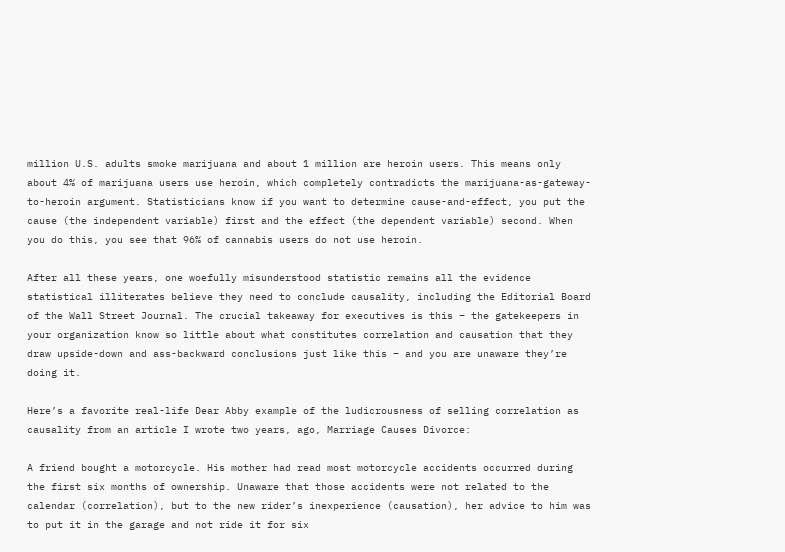million U.S. adults smoke marijuana and about 1 million are heroin users. This means only about 4% of marijuana users use heroin, which completely contradicts the marijuana-as-gateway-to-heroin argument. Statisticians know if you want to determine cause-and-effect, you put the cause (the independent variable) first and the effect (the dependent variable) second. When you do this, you see that 96% of cannabis users do not use heroin.

After all these years, one woefully misunderstood statistic remains all the evidence statistical illiterates believe they need to conclude causality, including the Editorial Board of the Wall Street Journal. The crucial takeaway for executives is this – the gatekeepers in your organization know so little about what constitutes correlation and causation that they draw upside-down and ass-backward conclusions just like this – and you are unaware they’re doing it.

Here’s a favorite real-life Dear Abby example of the ludicrousness of selling correlation as causality from an article I wrote two years, ago, Marriage Causes Divorce:

A friend bought a motorcycle. His mother had read most motorcycle accidents occurred during the first six months of ownership. Unaware that those accidents were not related to the calendar (correlation), but to the new rider’s inexperience (causation), her advice to him was to put it in the garage and not ride it for six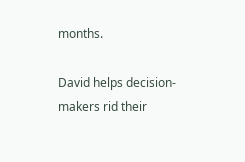months.

David helps decision-makers rid their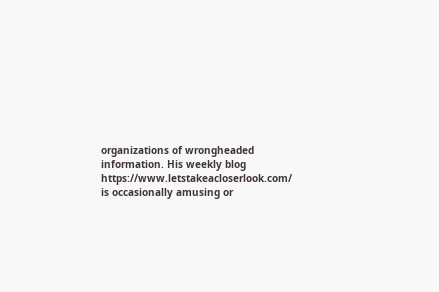organizations of wrongheaded information. His weekly blog https://www.letstakeacloserlook.com/ is occasionally amusing or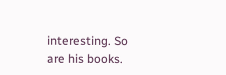interesting. So are his books.